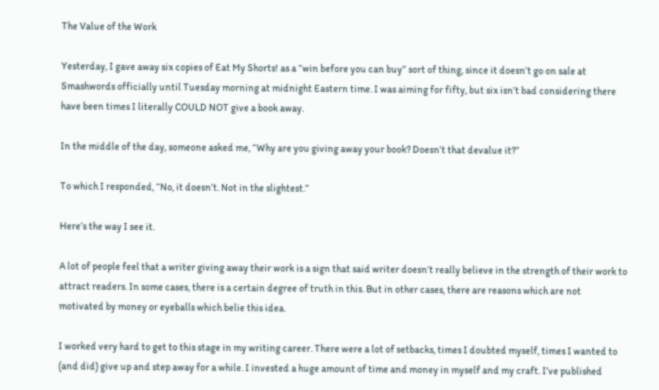The Value of the Work

Yesterday, I gave away six copies of Eat My Shorts! as a “win before you can buy” sort of thing, since it doesn’t go on sale at Smashwords officially until Tuesday morning at midnight Eastern time. I was aiming for fifty, but six isn’t bad considering there have been times I literally COULD NOT give a book away.

In the middle of the day, someone asked me, “Why are you giving away your book? Doesn’t that devalue it?”

To which I responded, “No, it doesn’t. Not in the slightest.”

Here’s the way I see it.

A lot of people feel that a writer giving away their work is a sign that said writer doesn’t really believe in the strength of their work to attract readers. In some cases, there is a certain degree of truth in this. But in other cases, there are reasons which are not motivated by money or eyeballs which belie this idea.

I worked very hard to get to this stage in my writing career. There were a lot of setbacks, times I doubted myself, times I wanted to (and did) give up and step away for a while. I invested a huge amount of time and money in myself and my craft. I’ve published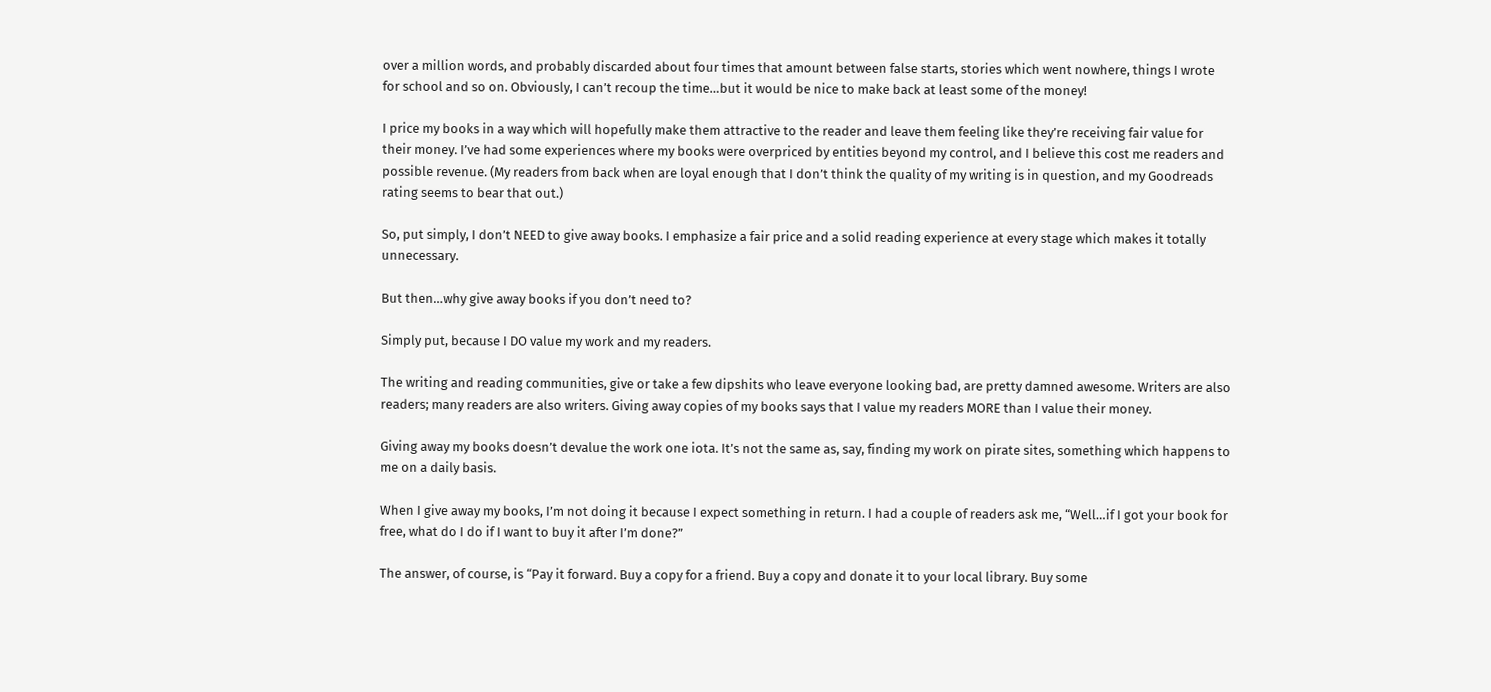over a million words, and probably discarded about four times that amount between false starts, stories which went nowhere, things I wrote for school and so on. Obviously, I can’t recoup the time…but it would be nice to make back at least some of the money!

I price my books in a way which will hopefully make them attractive to the reader and leave them feeling like they’re receiving fair value for their money. I’ve had some experiences where my books were overpriced by entities beyond my control, and I believe this cost me readers and possible revenue. (My readers from back when are loyal enough that I don’t think the quality of my writing is in question, and my Goodreads rating seems to bear that out.)

So, put simply, I don’t NEED to give away books. I emphasize a fair price and a solid reading experience at every stage which makes it totally unnecessary.

But then…why give away books if you don’t need to?

Simply put, because I DO value my work and my readers.

The writing and reading communities, give or take a few dipshits who leave everyone looking bad, are pretty damned awesome. Writers are also readers; many readers are also writers. Giving away copies of my books says that I value my readers MORE than I value their money.

Giving away my books doesn’t devalue the work one iota. It’s not the same as, say, finding my work on pirate sites, something which happens to me on a daily basis.

When I give away my books, I’m not doing it because I expect something in return. I had a couple of readers ask me, “Well…if I got your book for free, what do I do if I want to buy it after I’m done?”

The answer, of course, is “Pay it forward. Buy a copy for a friend. Buy a copy and donate it to your local library. Buy some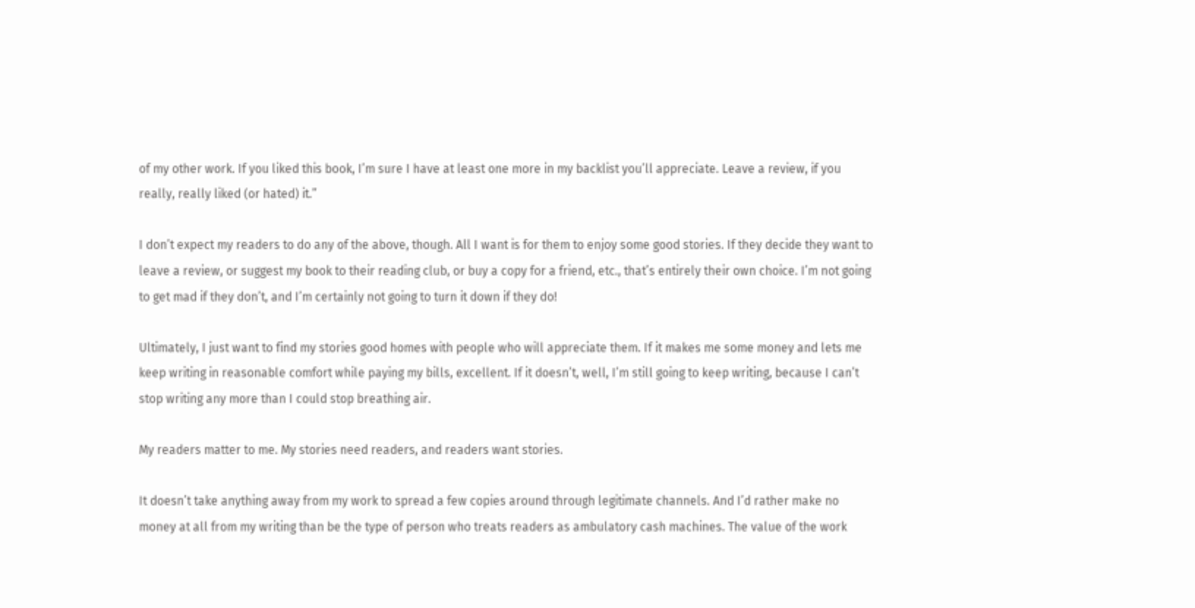of my other work. If you liked this book, I’m sure I have at least one more in my backlist you’ll appreciate. Leave a review, if you really, really liked (or hated) it.”

I don’t expect my readers to do any of the above, though. All I want is for them to enjoy some good stories. If they decide they want to leave a review, or suggest my book to their reading club, or buy a copy for a friend, etc., that’s entirely their own choice. I’m not going to get mad if they don’t, and I’m certainly not going to turn it down if they do!

Ultimately, I just want to find my stories good homes with people who will appreciate them. If it makes me some money and lets me keep writing in reasonable comfort while paying my bills, excellent. If it doesn’t, well, I’m still going to keep writing, because I can’t stop writing any more than I could stop breathing air.

My readers matter to me. My stories need readers, and readers want stories.

It doesn’t take anything away from my work to spread a few copies around through legitimate channels. And I’d rather make no money at all from my writing than be the type of person who treats readers as ambulatory cash machines. The value of the work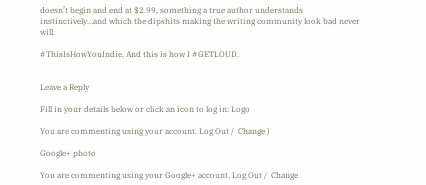doesn’t begin and end at $2.99, something a true author understands instinctively…and which the dipshits making the writing community look bad never will.

#ThisIsHowYouIndie. And this is how I #GETLOUD.


Leave a Reply

Fill in your details below or click an icon to log in: Logo

You are commenting using your account. Log Out /  Change )

Google+ photo

You are commenting using your Google+ account. Log Out /  Change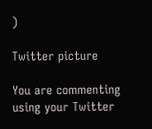)

Twitter picture

You are commenting using your Twitter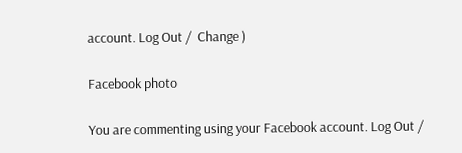account. Log Out /  Change )

Facebook photo

You are commenting using your Facebook account. Log Out /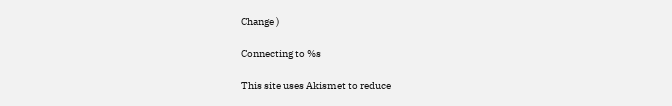Change )

Connecting to %s

This site uses Akismet to reduce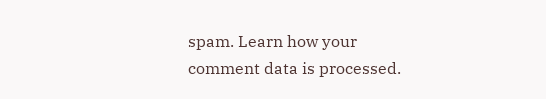spam. Learn how your comment data is processed.